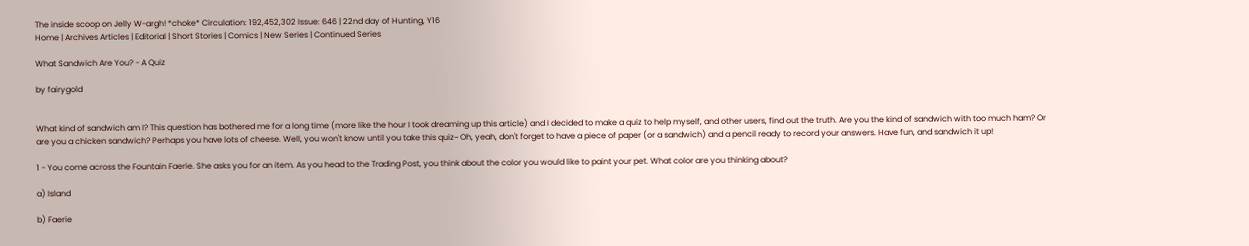The inside scoop on Jelly W-argh! *choke* Circulation: 192,452,302 Issue: 646 | 22nd day of Hunting, Y16
Home | Archives Articles | Editorial | Short Stories | Comics | New Series | Continued Series

What Sandwich Are You? - A Quiz

by fairygold


What kind of sandwich am I? This question has bothered me for a long time (more like the hour I took dreaming up this article) and I decided to make a quiz to help myself, and other users, find out the truth. Are you the kind of sandwich with too much ham? Or are you a chicken sandwich? Perhaps you have lots of cheese. Well, you won't know until you take this quiz~ Oh, yeah, don't forget to have a piece of paper (or a sandwich) and a pencil ready to record your answers. Have fun, and sandwich it up!

1 - You come across the Fountain Faerie. She asks you for an item. As you head to the Trading Post, you think about the color you would like to paint your pet. What color are you thinking about?

a) Island

b) Faerie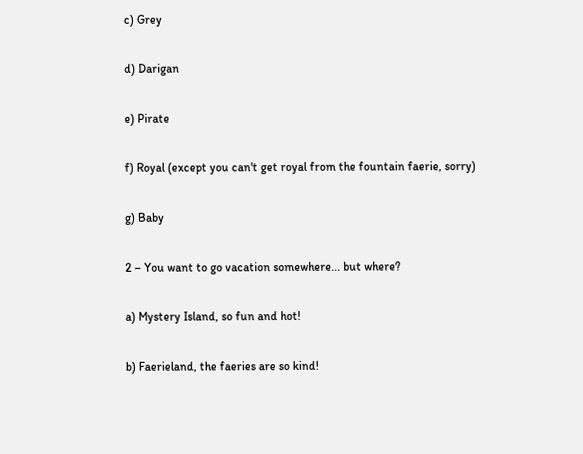c) Grey

d) Darigan

e) Pirate

f) Royal (except you can't get royal from the fountain faerie, sorry)

g) Baby

2 – You want to go vacation somewhere... but where?

a) Mystery Island, so fun and hot!

b) Faerieland, the faeries are so kind!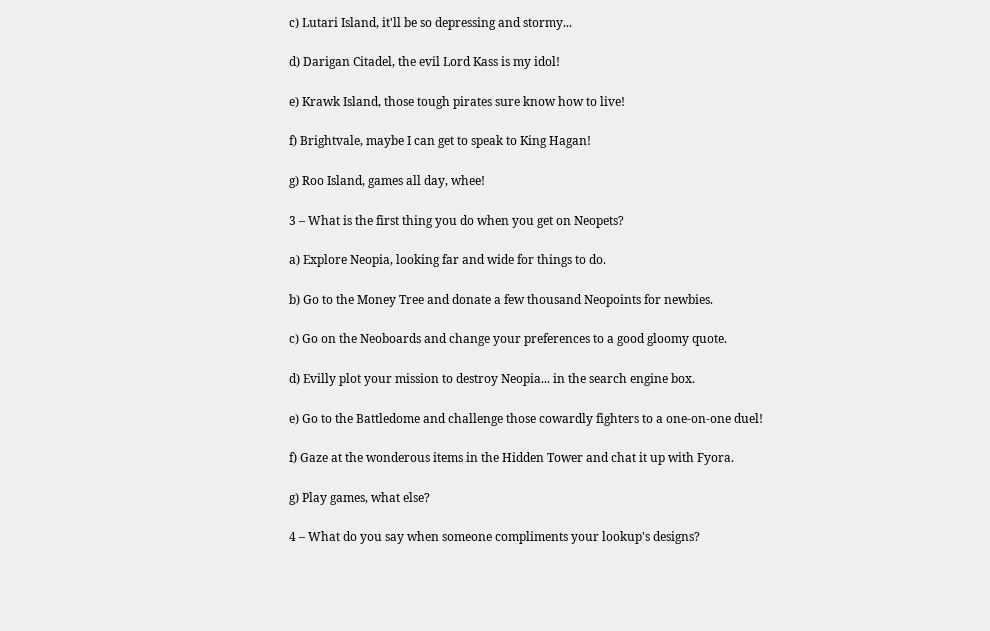c) Lutari Island, it'll be so depressing and stormy...

d) Darigan Citadel, the evil Lord Kass is my idol!

e) Krawk Island, those tough pirates sure know how to live!

f) Brightvale, maybe I can get to speak to King Hagan!

g) Roo Island, games all day, whee!

3 – What is the first thing you do when you get on Neopets?

a) Explore Neopia, looking far and wide for things to do.

b) Go to the Money Tree and donate a few thousand Neopoints for newbies.

c) Go on the Neoboards and change your preferences to a good gloomy quote.

d) Evilly plot your mission to destroy Neopia... in the search engine box.

e) Go to the Battledome and challenge those cowardly fighters to a one-on-one duel!

f) Gaze at the wonderous items in the Hidden Tower and chat it up with Fyora.

g) Play games, what else?

4 – What do you say when someone compliments your lookup's designs?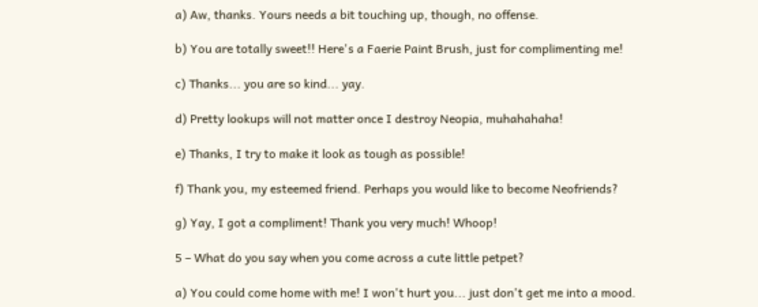a) Aw, thanks. Yours needs a bit touching up, though, no offense.

b) You are totally sweet!! Here's a Faerie Paint Brush, just for complimenting me!

c) Thanks... you are so kind... yay.

d) Pretty lookups will not matter once I destroy Neopia, muhahahaha!

e) Thanks, I try to make it look as tough as possible!

f) Thank you, my esteemed friend. Perhaps you would like to become Neofriends?

g) Yay, I got a compliment! Thank you very much! Whoop!

5 – What do you say when you come across a cute little petpet?

a) You could come home with me! I won't hurt you... just don't get me into a mood.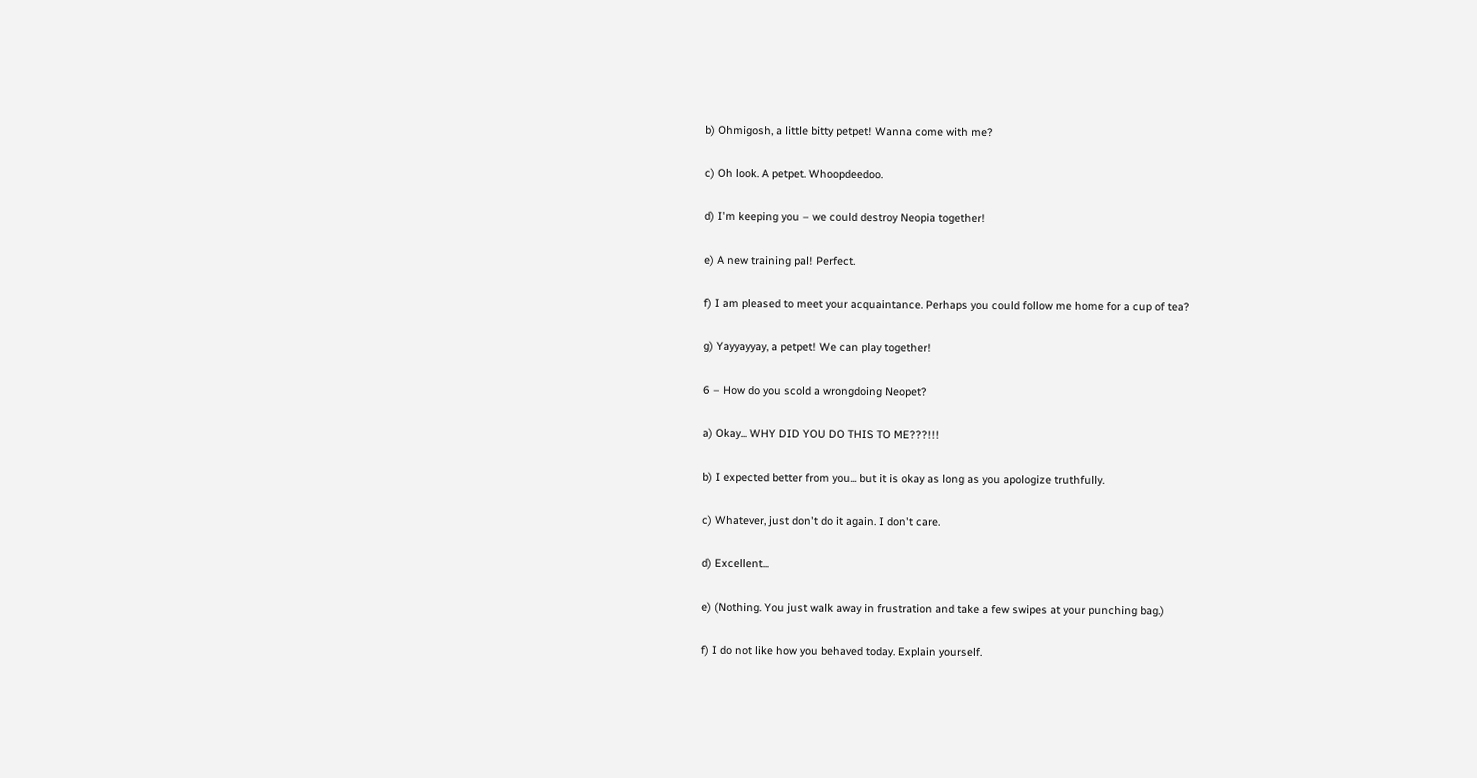b) Ohmigosh, a little bitty petpet! Wanna come with me?

c) Oh look. A petpet. Whoopdeedoo.

d) I'm keeping you – we could destroy Neopia together!

e) A new training pal! Perfect.

f) I am pleased to meet your acquaintance. Perhaps you could follow me home for a cup of tea?

g) Yayyayyay, a petpet! We can play together!

6 – How do you scold a wrongdoing Neopet?

a) Okay... WHY DID YOU DO THIS TO ME???!!!

b) I expected better from you... but it is okay as long as you apologize truthfully.

c) Whatever, just don't do it again. I don't care.

d) Excellent...

e) (Nothing. You just walk away in frustration and take a few swipes at your punching bag.)

f) I do not like how you behaved today. Explain yourself.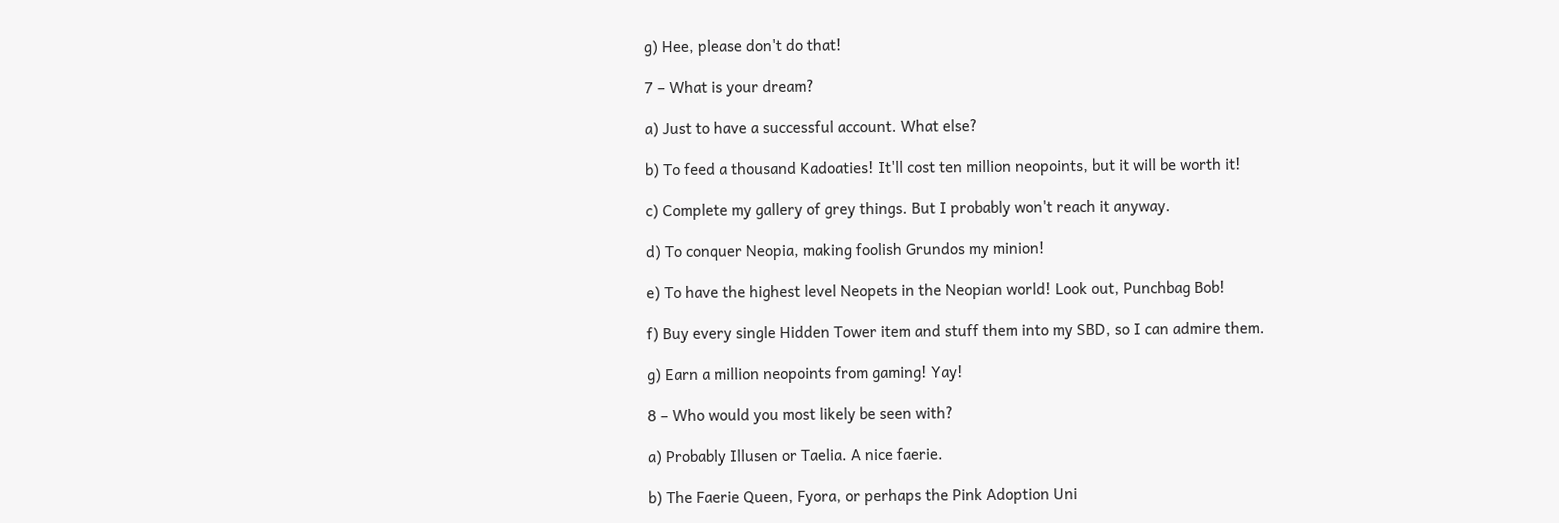g) Hee, please don't do that!

7 – What is your dream?

a) Just to have a successful account. What else?

b) To feed a thousand Kadoaties! It'll cost ten million neopoints, but it will be worth it!

c) Complete my gallery of grey things. But I probably won't reach it anyway.

d) To conquer Neopia, making foolish Grundos my minion!

e) To have the highest level Neopets in the Neopian world! Look out, Punchbag Bob!

f) Buy every single Hidden Tower item and stuff them into my SBD, so I can admire them.

g) Earn a million neopoints from gaming! Yay!

8 – Who would you most likely be seen with?

a) Probably Illusen or Taelia. A nice faerie.

b) The Faerie Queen, Fyora, or perhaps the Pink Adoption Uni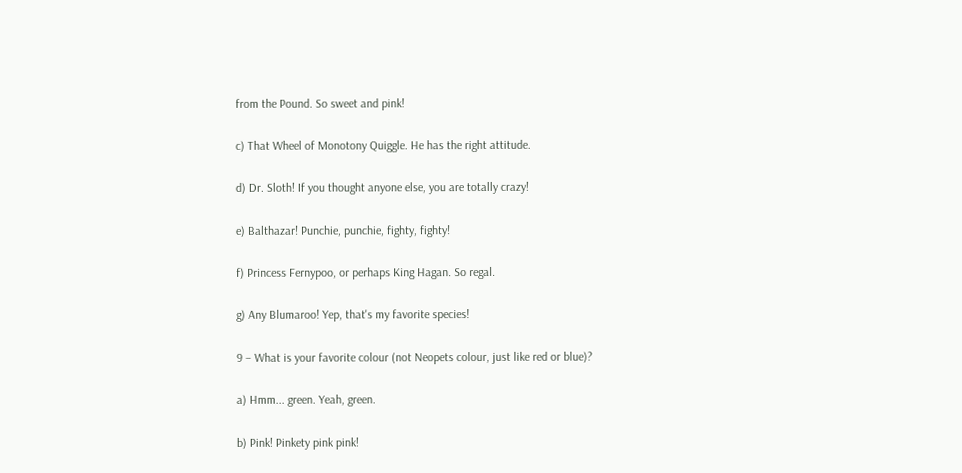from the Pound. So sweet and pink!

c) That Wheel of Monotony Quiggle. He has the right attitude.

d) Dr. Sloth! If you thought anyone else, you are totally crazy!

e) Balthazar! Punchie, punchie, fighty, fighty!

f) Princess Fernypoo, or perhaps King Hagan. So regal.

g) Any Blumaroo! Yep, that's my favorite species!

9 – What is your favorite colour (not Neopets colour, just like red or blue)?

a) Hmm... green. Yeah, green.

b) Pink! Pinkety pink pink!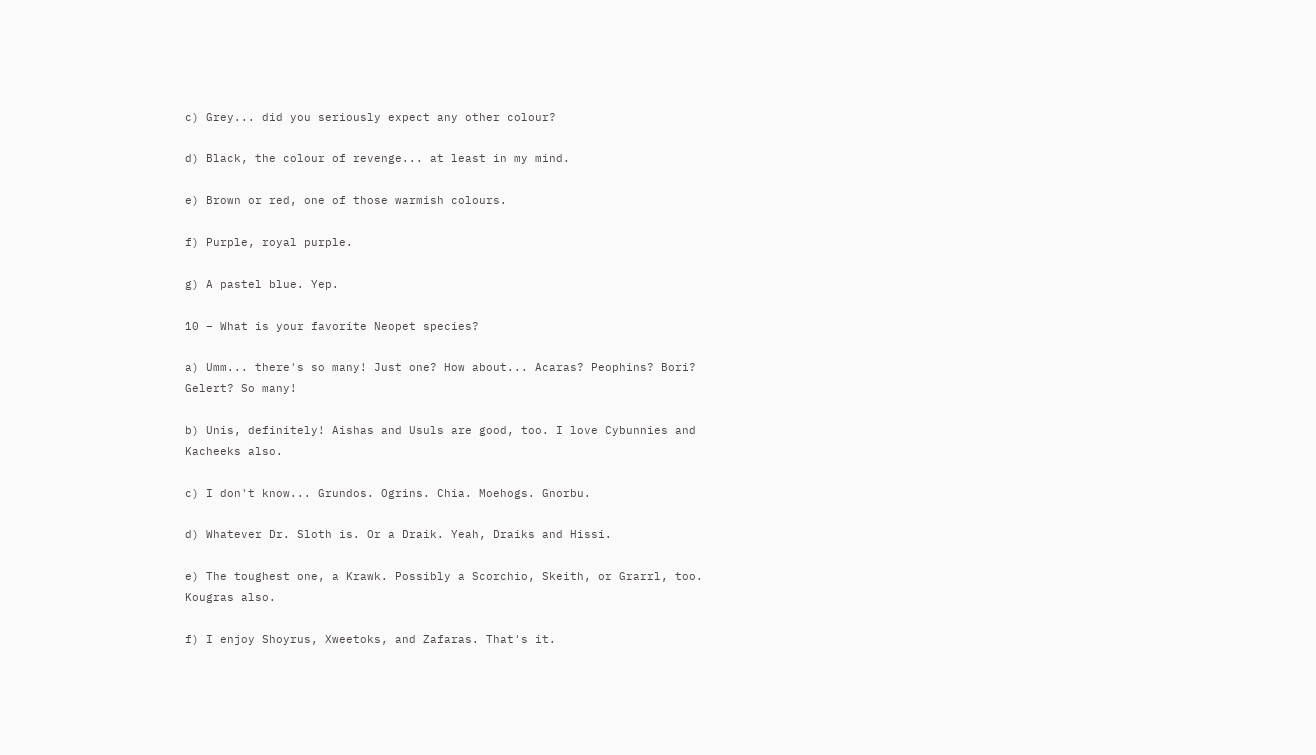c) Grey... did you seriously expect any other colour?

d) Black, the colour of revenge... at least in my mind.

e) Brown or red, one of those warmish colours.

f) Purple, royal purple.

g) A pastel blue. Yep.

10 – What is your favorite Neopet species?

a) Umm... there's so many! Just one? How about... Acaras? Peophins? Bori? Gelert? So many!

b) Unis, definitely! Aishas and Usuls are good, too. I love Cybunnies and Kacheeks also.

c) I don't know... Grundos. Ogrins. Chia. Moehogs. Gnorbu.

d) Whatever Dr. Sloth is. Or a Draik. Yeah, Draiks and Hissi.

e) The toughest one, a Krawk. Possibly a Scorchio, Skeith, or Grarrl, too. Kougras also.

f) I enjoy Shoyrus, Xweetoks, and Zafaras. That's it.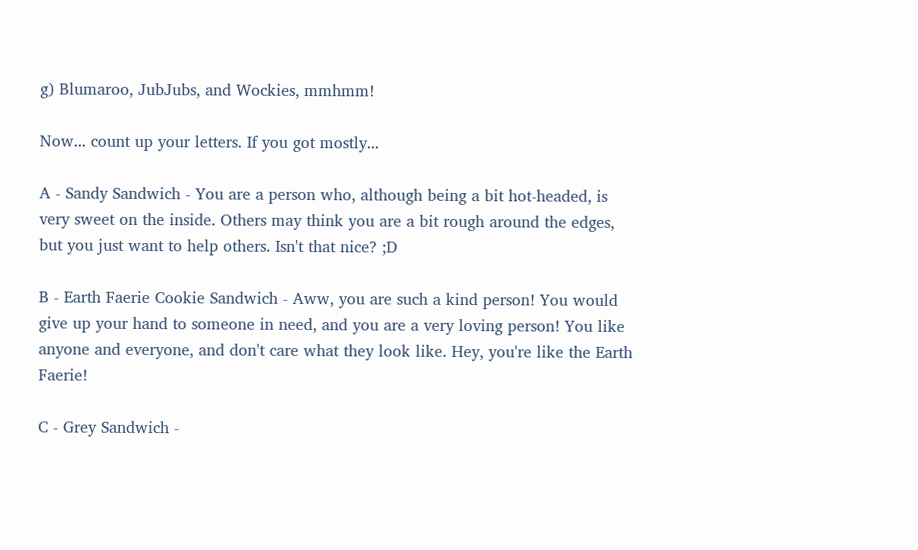g) Blumaroo, JubJubs, and Wockies, mmhmm!

Now... count up your letters. If you got mostly...

A - Sandy Sandwich - You are a person who, although being a bit hot-headed, is very sweet on the inside. Others may think you are a bit rough around the edges, but you just want to help others. Isn't that nice? ;D

B - Earth Faerie Cookie Sandwich - Aww, you are such a kind person! You would give up your hand to someone in need, and you are a very loving person! You like anyone and everyone, and don't care what they look like. Hey, you're like the Earth Faerie!

C - Grey Sandwich -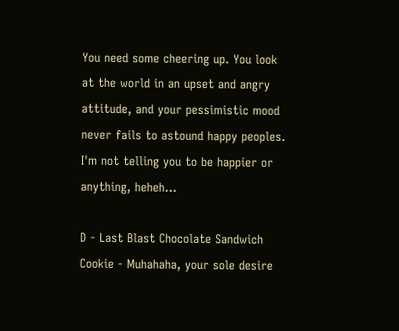You need some cheering up. You look at the world in an upset and angry attitude, and your pessimistic mood never fails to astound happy peoples. I'm not telling you to be happier or anything, heheh...

D - Last Blast Chocolate Sandwich Cookie - Muhahaha, your sole desire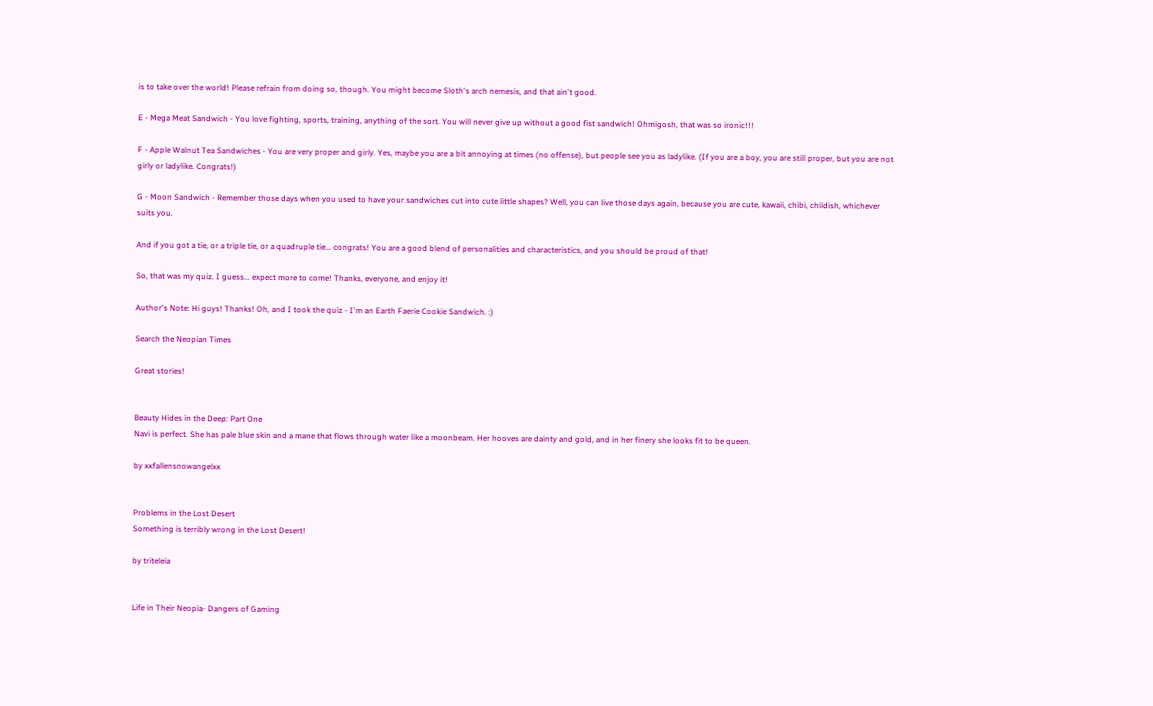is to take over the world! Please refrain from doing so, though. You might become Sloth's arch nemesis, and that ain't good.

E - Mega Meat Sandwich - You love fighting, sports, training, anything of the sort. You will never give up without a good fist sandwich! Ohmigosh, that was so ironic!!!

F - Apple Walnut Tea Sandwiches - You are very proper and girly. Yes, maybe you are a bit annoying at times (no offense), but people see you as ladylike. (If you are a boy, you are still proper, but you are not girly or ladylike. Congrats!)

G - Moon Sandwich - Remember those days when you used to have your sandwiches cut into cute little shapes? Well, you can live those days again, because you are cute, kawaii, chibi, childish, whichever suits you.

And if you got a tie, or a triple tie, or a quadruple tie... congrats! You are a good blend of personalities and characteristics, and you should be proud of that!

So, that was my quiz. I guess... expect more to come! Thanks, everyone, and enjoy it!

Author's Note: Hi guys! Thanks! Oh, and I took the quiz - I'm an Earth Faerie Cookie Sandwich. :)

Search the Neopian Times

Great stories!


Beauty Hides in the Deep: Part One
Navi is perfect. She has pale blue skin and a mane that flows through water like a moonbeam. Her hooves are dainty and gold, and in her finery she looks fit to be queen.

by xxfallensnowangelxx


Problems in the Lost Desert
Something is terribly wrong in the Lost Desert!

by triteleia


Life in Their Neopia- Dangers of Gaming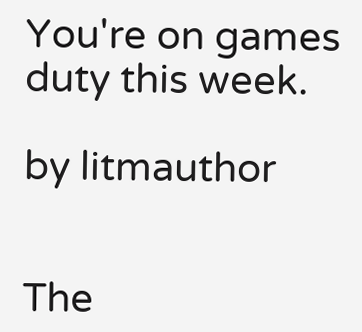You're on games duty this week.

by litmauthor


The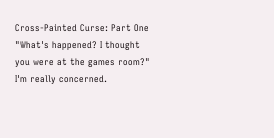Cross-Painted Curse: Part One
"What's happened? I thought you were at the games room?" I'm really concerned.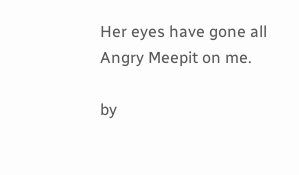Her eyes have gone all Angry Meepit on me.

by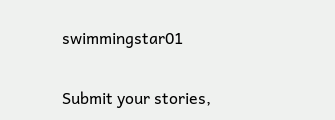swimmingstar01

Submit your stories,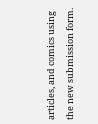articles, and comics using the new submission form.